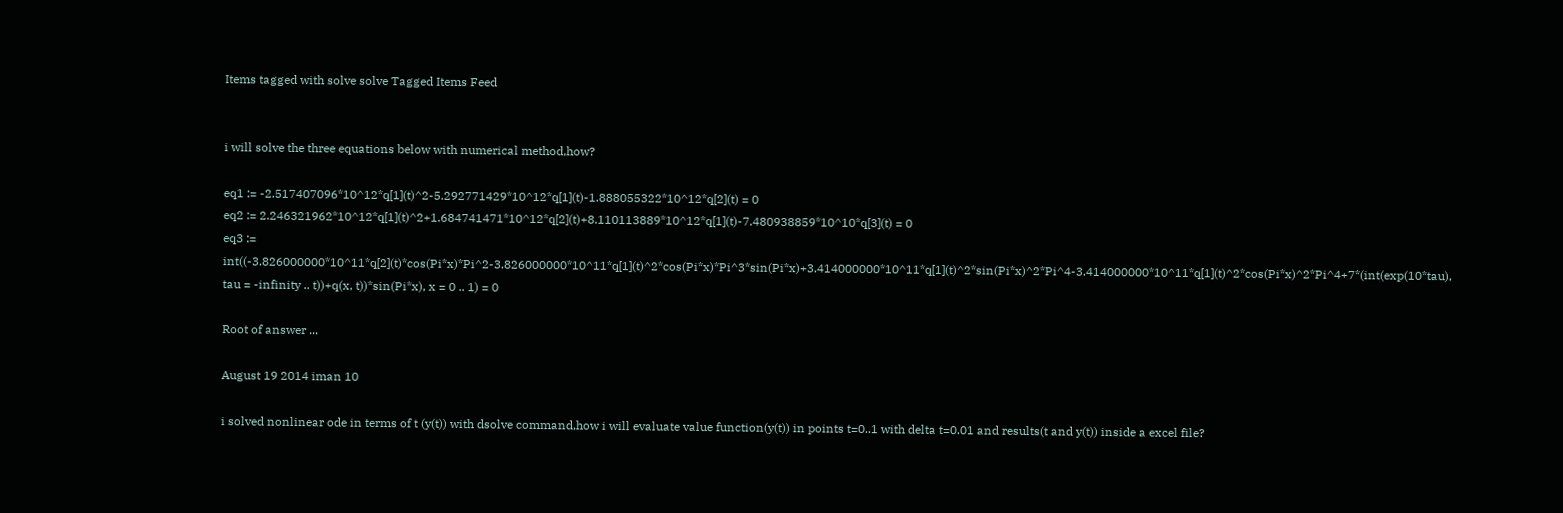Items tagged with solve solve Tagged Items Feed


i will solve the three equations below with numerical method,how?

eq1 := -2.517407096*10^12*q[1](t)^2-5.292771429*10^12*q[1](t)-1.888055322*10^12*q[2](t) = 0
eq2 := 2.246321962*10^12*q[1](t)^2+1.684741471*10^12*q[2](t)+8.110113889*10^12*q[1](t)-7.480938859*10^10*q[3](t) = 0
eq3 := int((-3.826000000*10^11*q[2](t)*cos(Pi*x)*Pi^2-3.826000000*10^11*q[1](t)^2*cos(Pi*x)*Pi^3*sin(Pi*x)+3.414000000*10^11*q[1](t)^2*sin(Pi*x)^2*Pi^4-3.414000000*10^11*q[1](t)^2*cos(Pi*x)^2*Pi^4+7*(int(exp(10*tau), tau = -infinity .. t))+q(x, t))*sin(Pi*x), x = 0 .. 1) = 0

Root of answer ...

August 19 2014 iman 10

i solved nonlinear ode in terms of t (y(t)) with dsolve command,how i will evaluate value function(y(t)) in points t=0..1 with delta t=0.01 and results(t and y(t)) inside a excel file?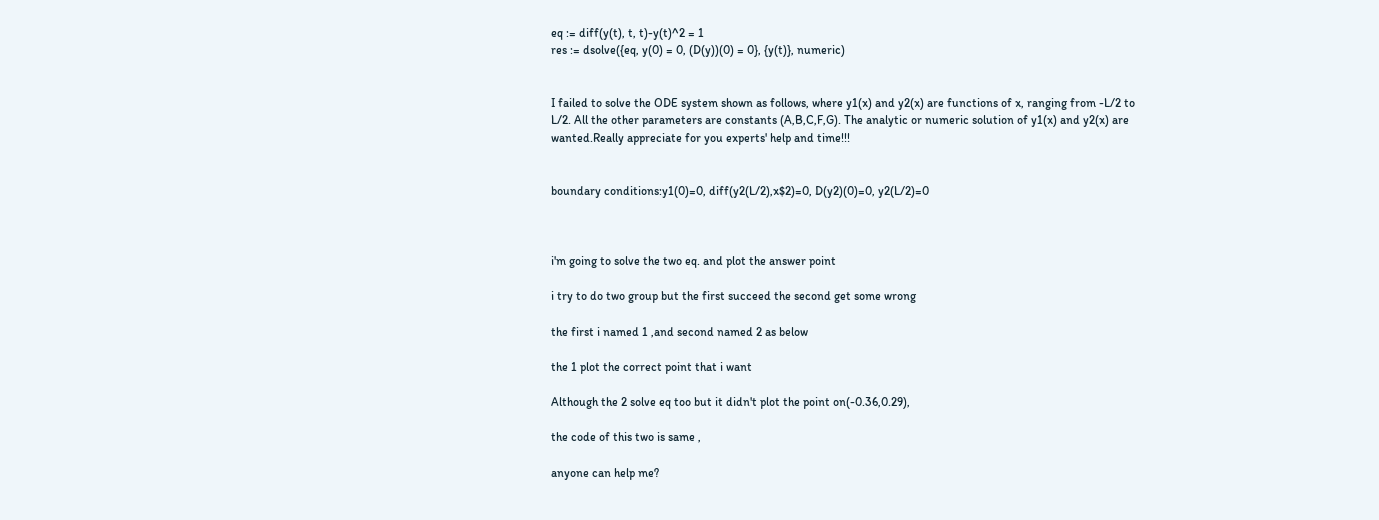eq := diff(y(t), t, t)-y(t)^2 = 1
res := dsolve({eq, y(0) = 0, (D(y))(0) = 0}, {y(t)}, numeric)


I failed to solve the ODE system shown as follows, where y1(x) and y2(x) are functions of x, ranging from -L/2 to L/2. All the other parameters are constants (A,B,C,F,G). The analytic or numeric solution of y1(x) and y2(x) are wanted.Really appreciate for you experts' help and time!!!


boundary conditions:y1(0)=0, diff(y2(L/2),x$2)=0, D(y2)(0)=0, y2(L/2)=0



i'm going to solve the two eq. and plot the answer point

i try to do two group but the first succeed the second get some wrong

the first i named 1 ,and second named 2 as below

the 1 plot the correct point that i want

Although the 2 solve eq too but it didn't plot the point on(-0.36,0.29),

the code of this two is same ,

anyone can help me?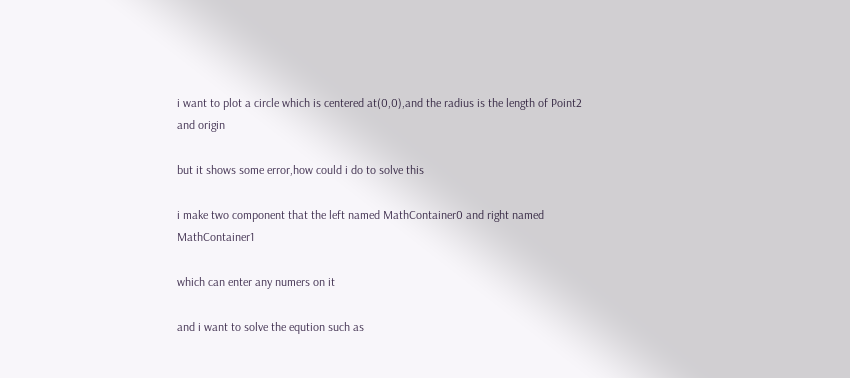i want to plot a circle which is centered at(0,0),and the radius is the length of Point2 and origin

but it shows some error,how could i do to solve this

i make two component that the left named MathContainer0 and right named MathContainer1

which can enter any numers on it

and i want to solve the eqution such as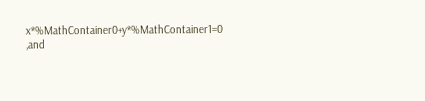x*%MathContainer0+y*%MathContainer1=0 ,and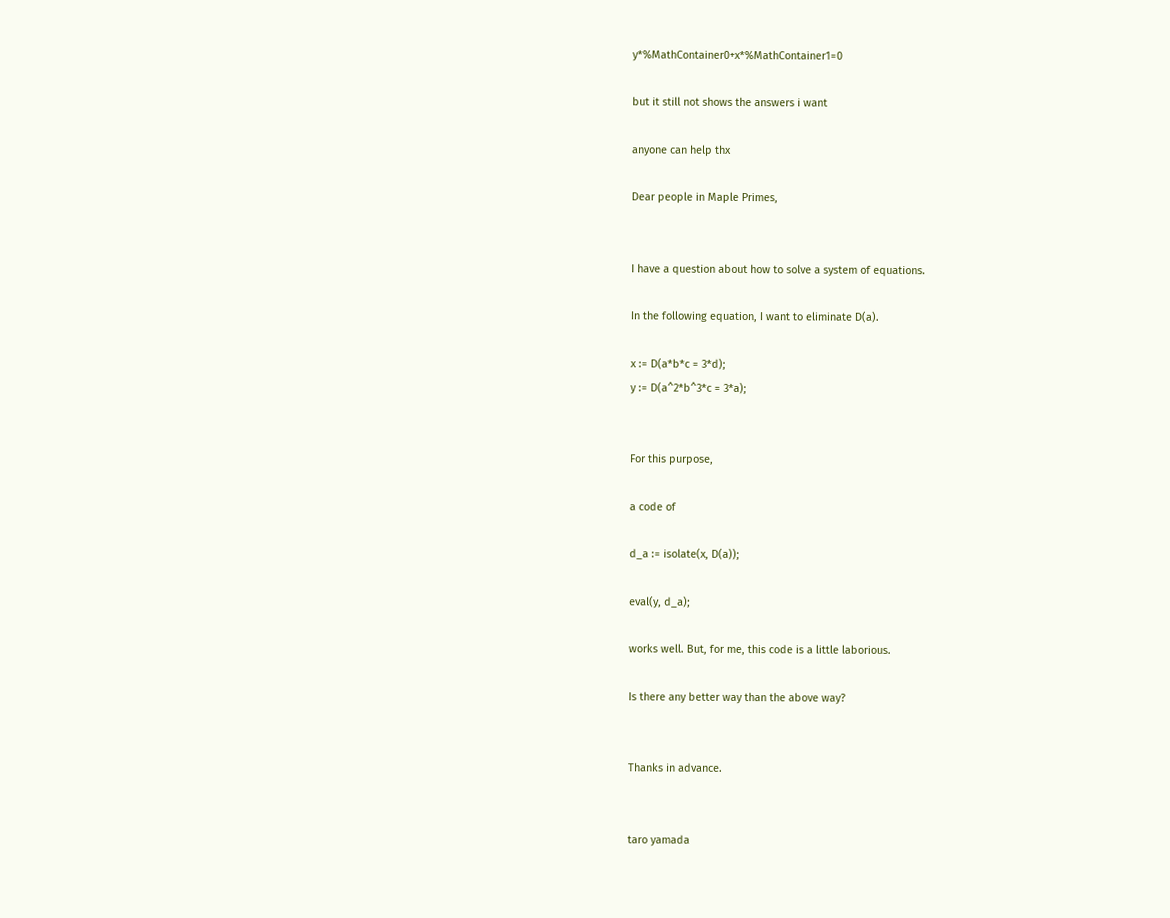y*%MathContainer0+x*%MathContainer1=0

but it still not shows the answers i want

anyone can help thx

Dear people in Maple Primes,


I have a question about how to solve a system of equations.

In the following equation, I want to eliminate D(a).

x := D(a*b*c = 3*d);
y := D(a^2*b^3*c = 3*a);


For this purpose,

a code of

d_a := isolate(x, D(a));

eval(y, d_a);

works well. But, for me, this code is a little laborious.

Is there any better way than the above way?


Thanks in advance.


taro yamada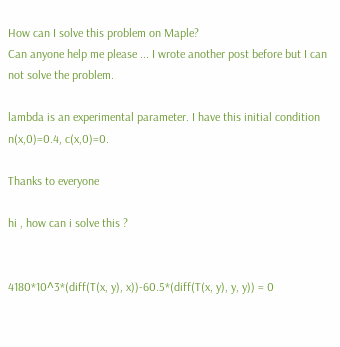How can I solve this problem on Maple?
Can anyone help me please ... I wrote another post before but I can not solve the problem.

lambda is an experimental parameter. I have this initial condition n(x,0)=0.4, c(x,0)=0.

Thanks to everyone

hi , how can i solve this ?


4180*10^3*(diff(T(x, y), x))-60.5*(diff(T(x, y), y, y)) = 0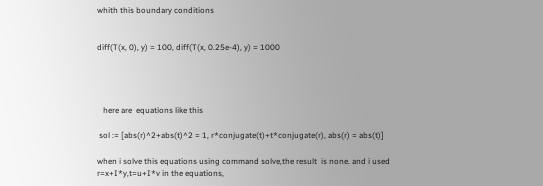whith this boundary conditions


diff(T(x, 0), y) = 100, diff(T(x, 0.25e-4), y) = 1000




   here are  equations like this

 sol := [abs(r)^2+abs(t)^2 = 1, r*conjugate(t)+t*conjugate(r), abs(r) = abs(t)]

when i solve this equations using command solve,the result  is none. and i used r=x+I*y,t=u+I*v in the equations,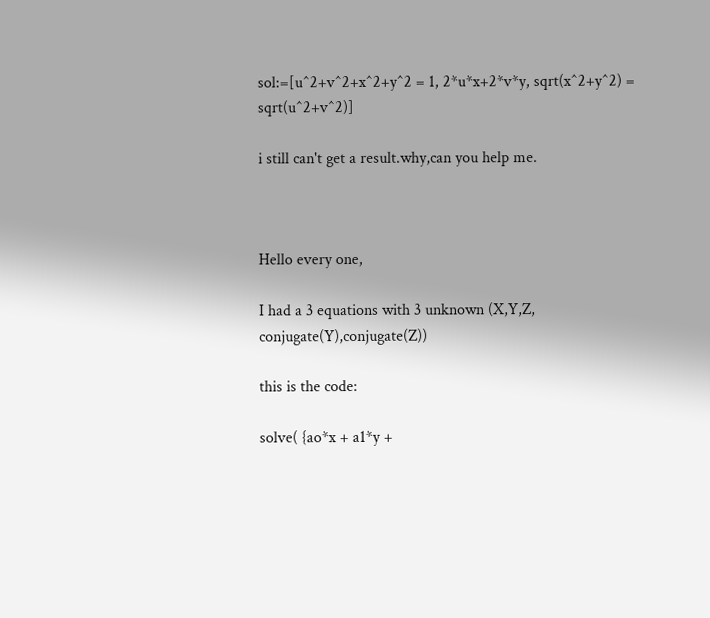sol:=[u^2+v^2+x^2+y^2 = 1, 2*u*x+2*v*y, sqrt(x^2+y^2) = sqrt(u^2+v^2)]

i still can't get a result.why,can you help me.



Hello every one,

I had a 3 equations with 3 unknown (X,Y,Z, conjugate(Y),conjugate(Z))

this is the code:

solve( {ao*x + a1*y +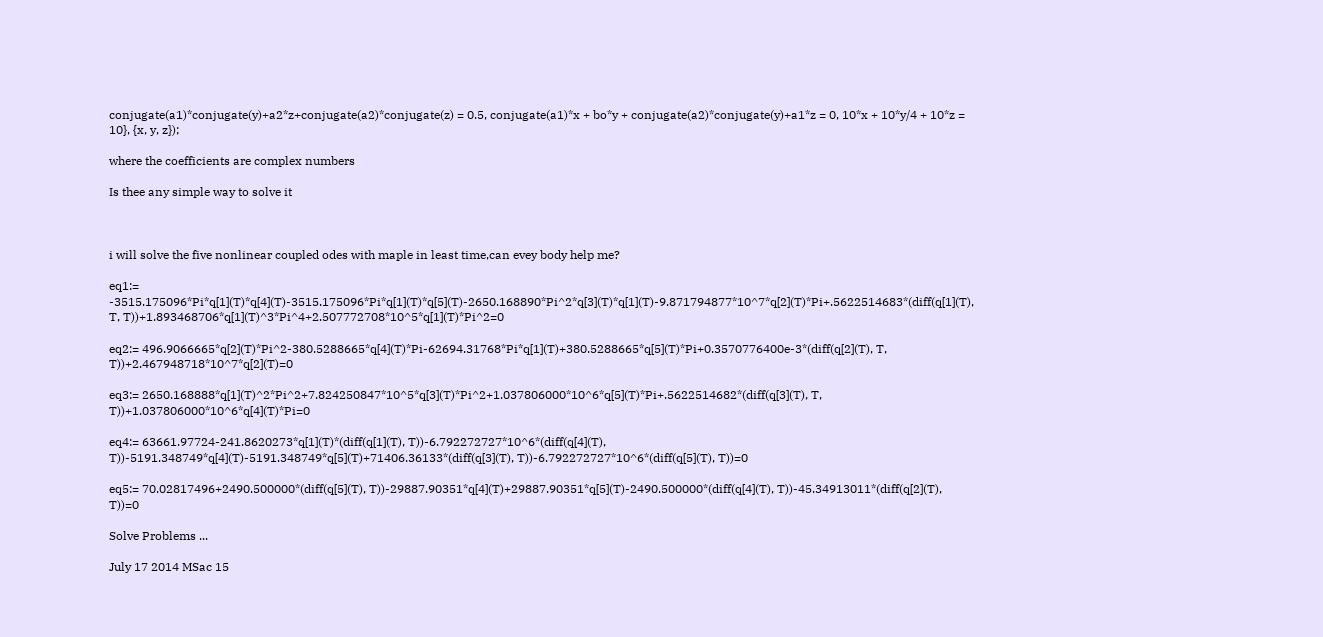conjugate(a1)*conjugate(y)+a2*z+conjugate(a2)*conjugate(z) = 0.5, conjugate(a1)*x + bo*y + conjugate(a2)*conjugate(y)+a1*z = 0, 10*x + 10*y/4 + 10*z = 10}, {x, y, z});

where the coefficients are complex numbers

Is thee any simple way to solve it



i will solve the five nonlinear coupled odes with maple in least time,can evey body help me?

eq1:= -3515.175096*Pi*q[1](T)*q[4](T)-3515.175096*Pi*q[1](T)*q[5](T)-2650.168890*Pi^2*q[3](T)*q[1](T)-9.871794877*10^7*q[2](T)*Pi+.5622514683*(diff(q[1](T), T, T))+1.893468706*q[1](T)^3*Pi^4+2.507772708*10^5*q[1](T)*Pi^2=0

eq2:= 496.9066665*q[2](T)*Pi^2-380.5288665*q[4](T)*Pi-62694.31768*Pi*q[1](T)+380.5288665*q[5](T)*Pi+0.3570776400e-3*(diff(q[2](T), T, T))+2.467948718*10^7*q[2](T)=0

eq3:= 2650.168888*q[1](T)^2*Pi^2+7.824250847*10^5*q[3](T)*Pi^2+1.037806000*10^6*q[5](T)*Pi+.5622514682*(diff(q[3](T), T, T))+1.037806000*10^6*q[4](T)*Pi=0

eq4:= 63661.97724-241.8620273*q[1](T)*(diff(q[1](T), T))-6.792272727*10^6*(diff(q[4](T), T))-5191.348749*q[4](T)-5191.348749*q[5](T)+71406.36133*(diff(q[3](T), T))-6.792272727*10^6*(diff(q[5](T), T))=0

eq5:= 70.02817496+2490.500000*(diff(q[5](T), T))-29887.90351*q[4](T)+29887.90351*q[5](T)-2490.500000*(diff(q[4](T), T))-45.34913011*(diff(q[2](T), T))=0

Solve Problems ...

July 17 2014 MSac 15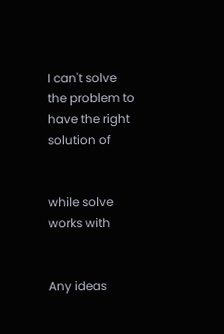I can't solve the problem to have the right solution of


while solve works with


Any ideas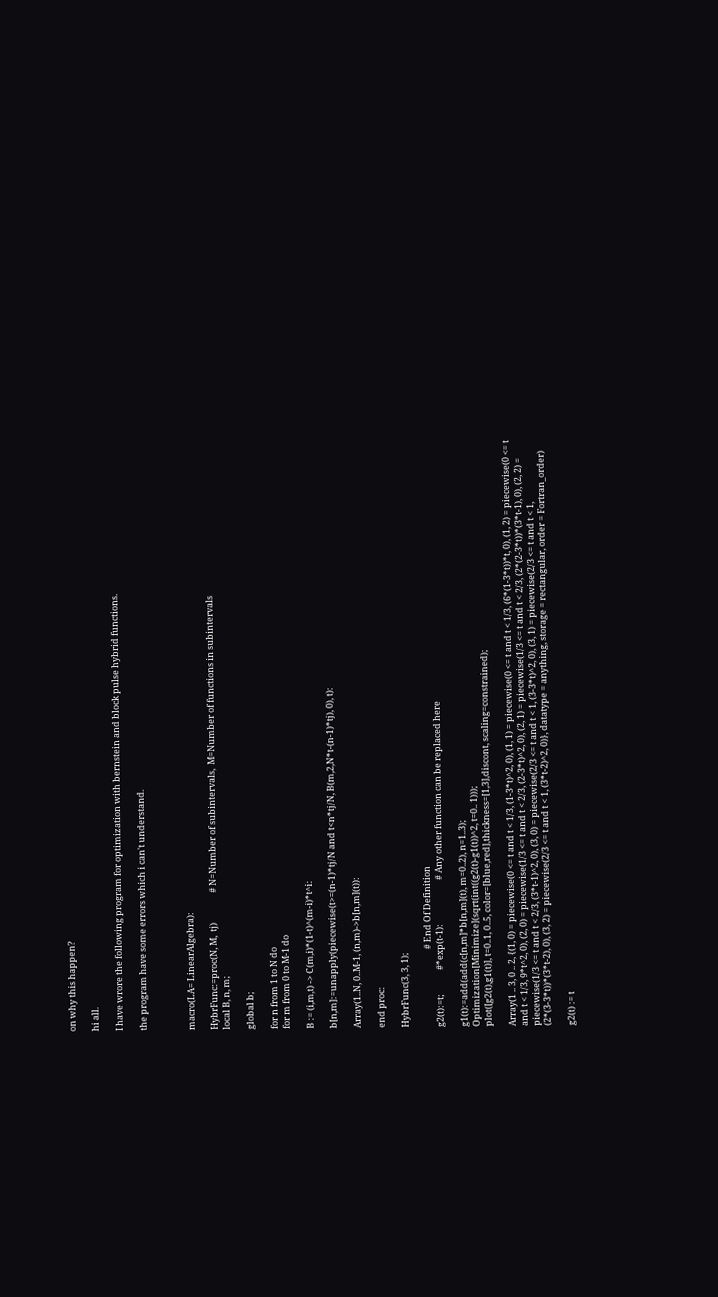on why this happen?

hi all.

I have wrore the following program for optimization with bernstein and block pulse hybrid functions.

the program have some errors which i can't understand.



macro(LA= LinearAlgebra):

HybrFunc:=proc(N, M,  tj)               # N=Number of subintervals,  M=Number of functions in subintervals
local B, n, m;

global b;

for n from 1 to N do
for m from 0 to M-1 do

B := (i,m,t) -> C(m,i)*(1-t)^(m-i)*t^i:

b[n,m]:=unapply(piecewise(t>=(n-1)*tj/N and t<n*tj/N, B(m,2,N*t-(n-1)*tj), 0), t):

Array(1..N, 0..M-1, (n,m)->b[n,m](t)):

end proc:

HybrFunc(3, 3, 1);

                                       # End Of Definition
g2(t):=t;            #*exp(t-1):                      # Any other function can be replaced here

g1(t):=add(add(c[n,m]*b[n,m](t), m=0..2), n=1..3);
Optimization[Minimize](sqrt(int((g2(t)-g1(t))^2, t=0.. 1)));
plot([g2(t),g1(t)], t=0..1, 0..5, color=[blue,red],thickness=[1,3],discont, scaling=constrained);

Array(1 .. 3, 0 .. 2, {(1, 0) = piecewise(0 <= t and t < 1/3, (1-3*t)^2, 0), (1, 1) = piecewise(0 <= t and t < 1/3, (6*(1-3*t))*t, 0), (1, 2) = piecewise(0 <= t and t < 1/3, 9*t^2, 0), (2, 0) = piecewise(1/3 <= t and t < 2/3, (2-3*t)^2, 0), (2, 1) = piecewise(1/3 <= t and t < 2/3, (2*(2-3*t))*(3*t-1), 0), (2, 2) = piecewise(1/3 <= t and t < 2/3, (3*t-1)^2, 0), (3, 0) = piecewise(2/3 <= t and t < 1, (3-3*t)^2, 0), (3, 1) = piecewise(2/3 <= t and t < 1, (2*(3-3*t))*(3*t-2), 0), (3, 2) = piecewise(2/3 <= t and t < 1, (3*t-2)^2, 0)}, datatype = anything, storage = rectangular, order = Fortran_order)

g2(t) := t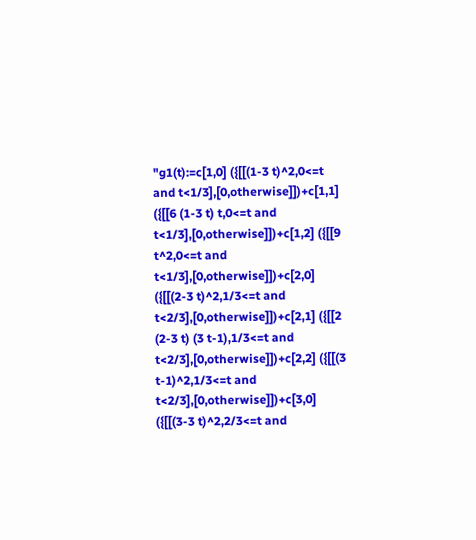"g1(t):=c[1,0] ({[[(1-3 t)^2,0<=t and t<1/3],[0,otherwise]])+c[1,1] ({[[6 (1-3 t) t,0<=t and t<1/3],[0,otherwise]])+c[1,2] ({[[9 t^2,0<=t and t<1/3],[0,otherwise]])+c[2,0] ({[[(2-3 t)^2,1/3<=t and t<2/3],[0,otherwise]])+c[2,1] ({[[2 (2-3 t) (3 t-1),1/3<=t and t<2/3],[0,otherwise]])+c[2,2] ({[[(3 t-1)^2,1/3<=t and t<2/3],[0,otherwise]])+c[3,0] ({[[(3-3 t)^2,2/3<=t and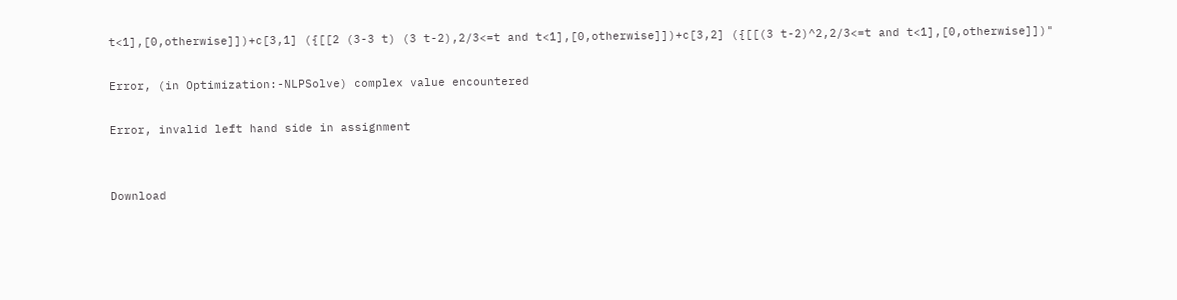t<1],[0,otherwise]])+c[3,1] ({[[2 (3-3 t) (3 t-2),2/3<=t and t<1],[0,otherwise]])+c[3,2] ({[[(3 t-2)^2,2/3<=t and t<1],[0,otherwise]])"

Error, (in Optimization:-NLPSolve) complex value encountered

Error, invalid left hand side in assignment


Download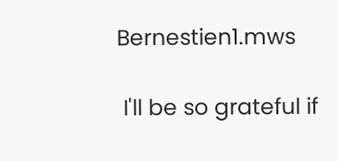Bernestien1.mws

 I'll be so grateful if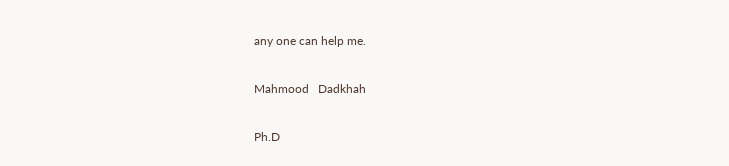any one can help me.

Mahmood   Dadkhah

Ph.D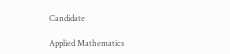Candidate

Applied Mathematics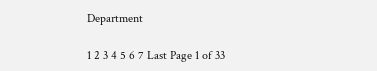Department

1 2 3 4 5 6 7 Last Page 1 of 33